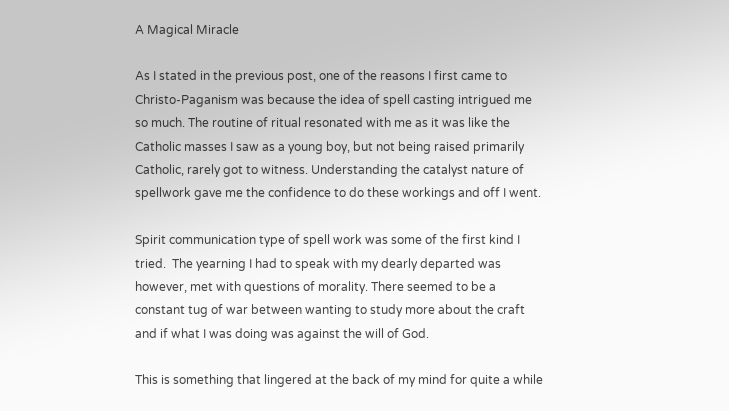A Magical Miracle

As I stated in the previous post, one of the reasons I first came to Christo-Paganism was because the idea of spell casting intrigued me so much. The routine of ritual resonated with me as it was like the Catholic masses I saw as a young boy, but not being raised primarily Catholic, rarely got to witness. Understanding the catalyst nature of spellwork gave me the confidence to do these workings and off I went.

Spirit communication type of spell work was some of the first kind I tried.  The yearning I had to speak with my dearly departed was however, met with questions of morality. There seemed to be a constant tug of war between wanting to study more about the craft and if what I was doing was against the will of God.

This is something that lingered at the back of my mind for quite a while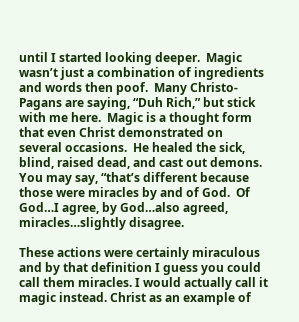until I started looking deeper.  Magic wasn’t just a combination of ingredients and words then poof.  Many Christo-Pagans are saying, “Duh Rich,” but stick with me here.  Magic is a thought form that even Christ demonstrated on several occasions.  He healed the sick, blind, raised dead, and cast out demons.  You may say, “that’s different because those were miracles by and of God.  Of God…I agree, by God…also agreed, miracles…slightly disagree.

These actions were certainly miraculous and by that definition I guess you could call them miracles. I would actually call it magic instead. Christ as an example of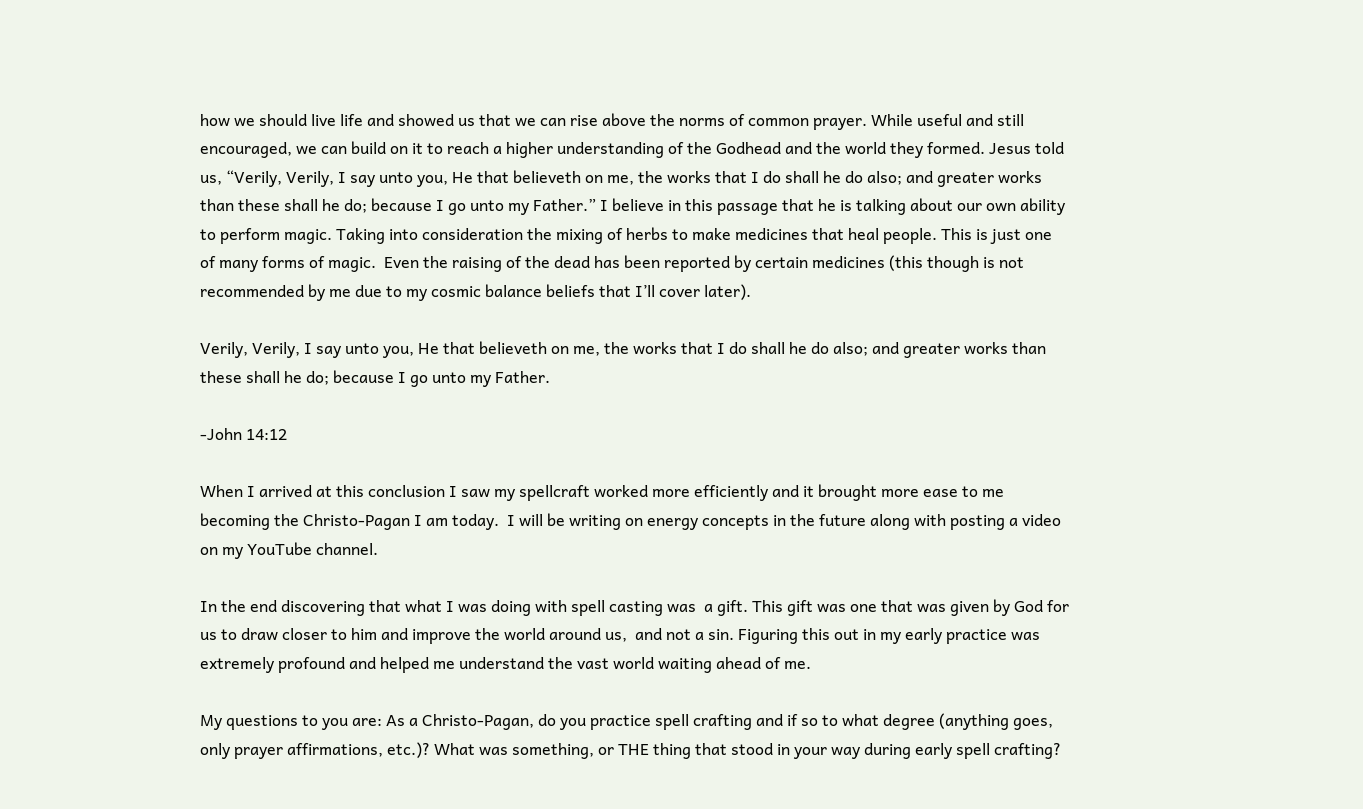how we should live life and showed us that we can rise above the norms of common prayer. While useful and still encouraged, we can build on it to reach a higher understanding of the Godhead and the world they formed. Jesus told us, “Verily, Verily, I say unto you, He that believeth on me, the works that I do shall he do also; and greater works than these shall he do; because I go unto my Father.” I believe in this passage that he is talking about our own ability to perform magic. Taking into consideration the mixing of herbs to make medicines that heal people. This is just one of many forms of magic.  Even the raising of the dead has been reported by certain medicines (this though is not recommended by me due to my cosmic balance beliefs that I’ll cover later).

Verily, Verily, I say unto you, He that believeth on me, the works that I do shall he do also; and greater works than these shall he do; because I go unto my Father.

-John 14:12

When I arrived at this conclusion I saw my spellcraft worked more efficiently and it brought more ease to me becoming the Christo-Pagan I am today.  I will be writing on energy concepts in the future along with posting a video on my YouTube channel.

In the end discovering that what I was doing with spell casting was  a gift. This gift was one that was given by God for us to draw closer to him and improve the world around us,  and not a sin. Figuring this out in my early practice was extremely profound and helped me understand the vast world waiting ahead of me.

My questions to you are: As a Christo-Pagan, do you practice spell crafting and if so to what degree (anything goes, only prayer affirmations, etc.)? What was something, or THE thing that stood in your way during early spell crafting?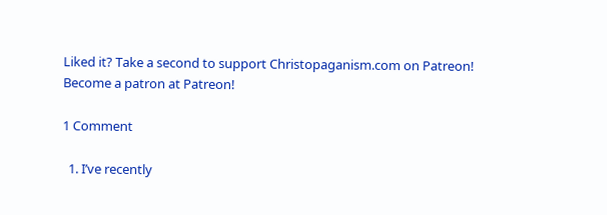Liked it? Take a second to support Christopaganism.com on Patreon!
Become a patron at Patreon!

1 Comment

  1. I’ve recently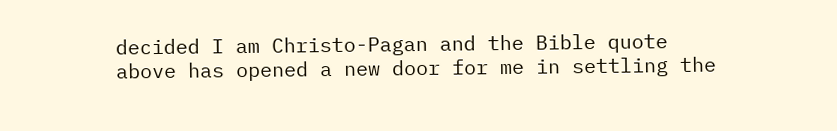decided I am Christo-Pagan and the Bible quote above has opened a new door for me in settling the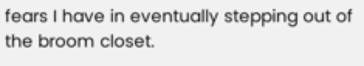fears I have in eventually stepping out of the broom closet.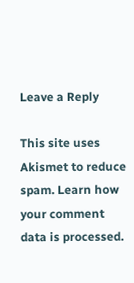Leave a Reply

This site uses Akismet to reduce spam. Learn how your comment data is processed.